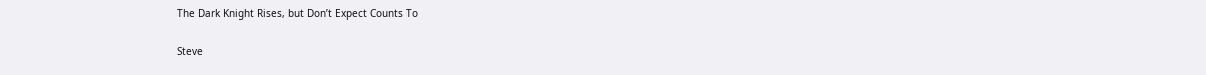The Dark Knight Rises, but Don’t Expect Counts To

Steve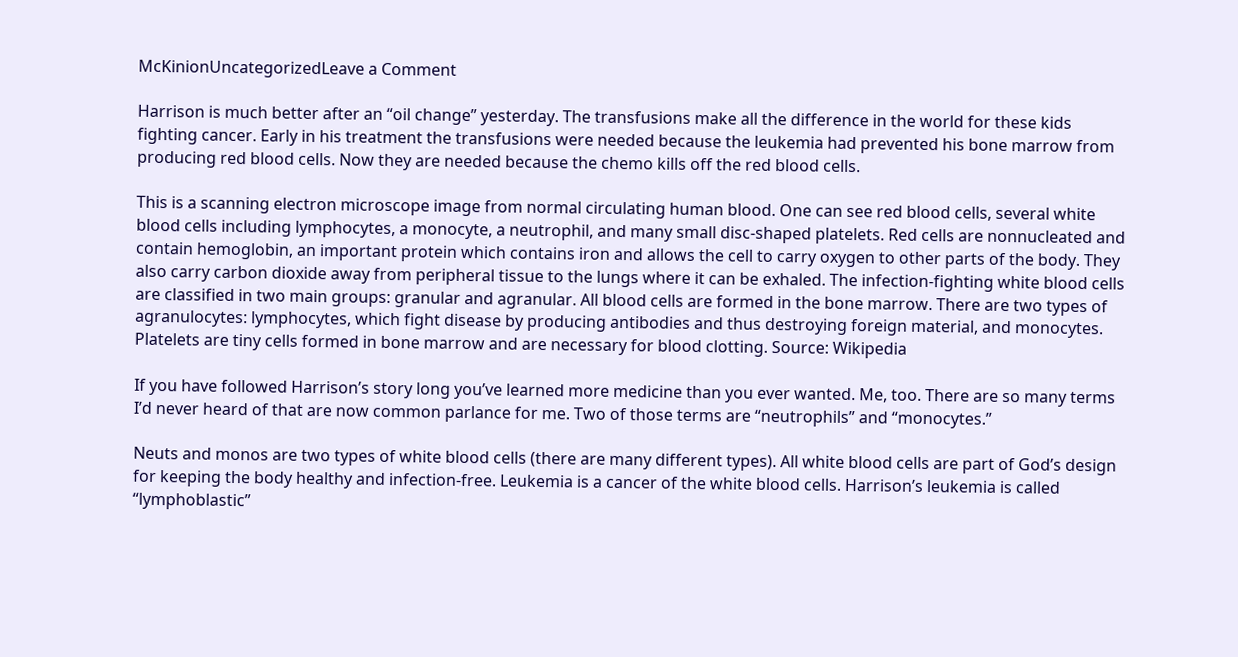McKinionUncategorizedLeave a Comment

Harrison is much better after an “oil change” yesterday. The transfusions make all the difference in the world for these kids fighting cancer. Early in his treatment the transfusions were needed because the leukemia had prevented his bone marrow from producing red blood cells. Now they are needed because the chemo kills off the red blood cells.

This is a scanning electron microscope image from normal circulating human blood. One can see red blood cells, several white blood cells including lymphocytes, a monocyte, a neutrophil, and many small disc-shaped platelets. Red cells are nonnucleated and contain hemoglobin, an important protein which contains iron and allows the cell to carry oxygen to other parts of the body. They also carry carbon dioxide away from peripheral tissue to the lungs where it can be exhaled. The infection-fighting white blood cells are classified in two main groups: granular and agranular. All blood cells are formed in the bone marrow. There are two types of agranulocytes: lymphocytes, which fight disease by producing antibodies and thus destroying foreign material, and monocytes. Platelets are tiny cells formed in bone marrow and are necessary for blood clotting. Source: Wikipedia

If you have followed Harrison’s story long you’ve learned more medicine than you ever wanted. Me, too. There are so many terms I’d never heard of that are now common parlance for me. Two of those terms are “neutrophils” and “monocytes.”

Neuts and monos are two types of white blood cells (there are many different types). All white blood cells are part of God’s design for keeping the body healthy and infection-free. Leukemia is a cancer of the white blood cells. Harrison’s leukemia is called “lymphoblastic”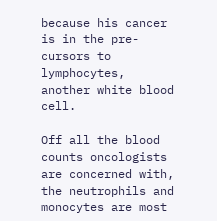because his cancer is in the pre-cursors to lymphocytes, another white blood cell.

Off all the blood counts oncologists are concerned with, the neutrophils and monocytes are most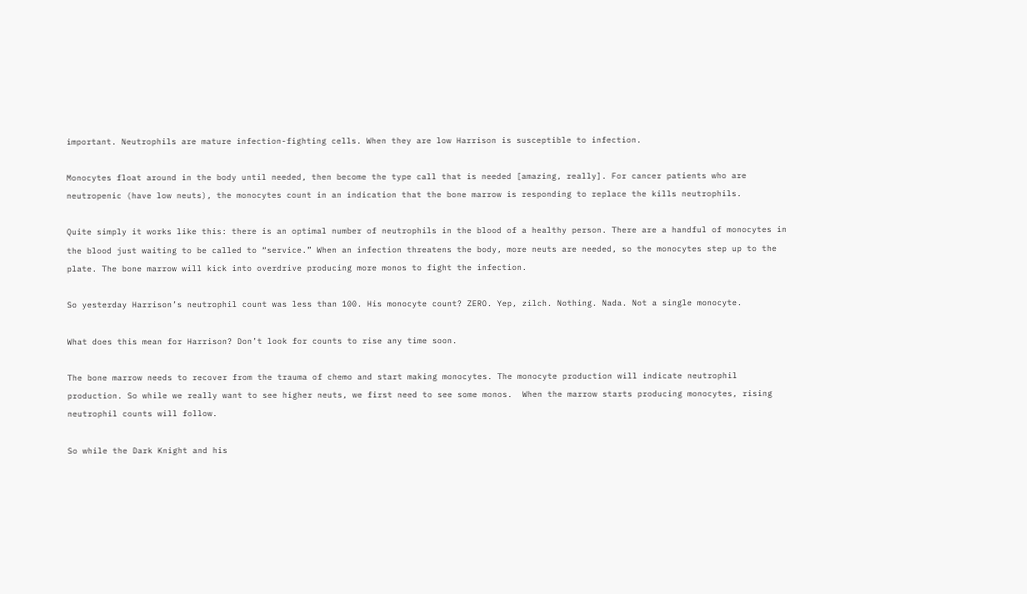important. Neutrophils are mature infection-fighting cells. When they are low Harrison is susceptible to infection.

Monocytes float around in the body until needed, then become the type call that is needed [amazing, really]. For cancer patients who are neutropenic (have low neuts), the monocytes count in an indication that the bone marrow is responding to replace the kills neutrophils.

Quite simply it works like this: there is an optimal number of neutrophils in the blood of a healthy person. There are a handful of monocytes in the blood just waiting to be called to “service.” When an infection threatens the body, more neuts are needed, so the monocytes step up to the plate. The bone marrow will kick into overdrive producing more monos to fight the infection.

So yesterday Harrison’s neutrophil count was less than 100. His monocyte count? ZERO. Yep, zilch. Nothing. Nada. Not a single monocyte.

What does this mean for Harrison? Don’t look for counts to rise any time soon.

The bone marrow needs to recover from the trauma of chemo and start making monocytes. The monocyte production will indicate neutrophil production. So while we really want to see higher neuts, we first need to see some monos.  When the marrow starts producing monocytes, rising neutrophil counts will follow.

So while the Dark Knight and his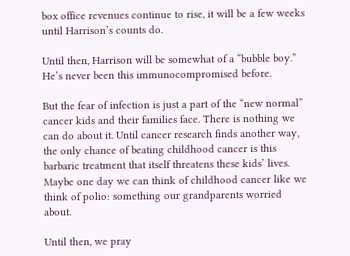box office revenues continue to rise, it will be a few weeks until Harrison’s counts do.

Until then, Harrison will be somewhat of a “bubble boy.” He’s never been this immunocompromised before.

But the fear of infection is just a part of the “new normal” cancer kids and their families face. There is nothing we can do about it. Until cancer research finds another way, the only chance of beating childhood cancer is this barbaric treatment that itself threatens these kids’ lives. Maybe one day we can think of childhood cancer like we think of polio: something our grandparents worried about.

Until then, we pray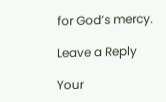for God’s mercy.

Leave a Reply

Your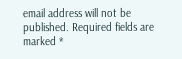email address will not be published. Required fields are marked *